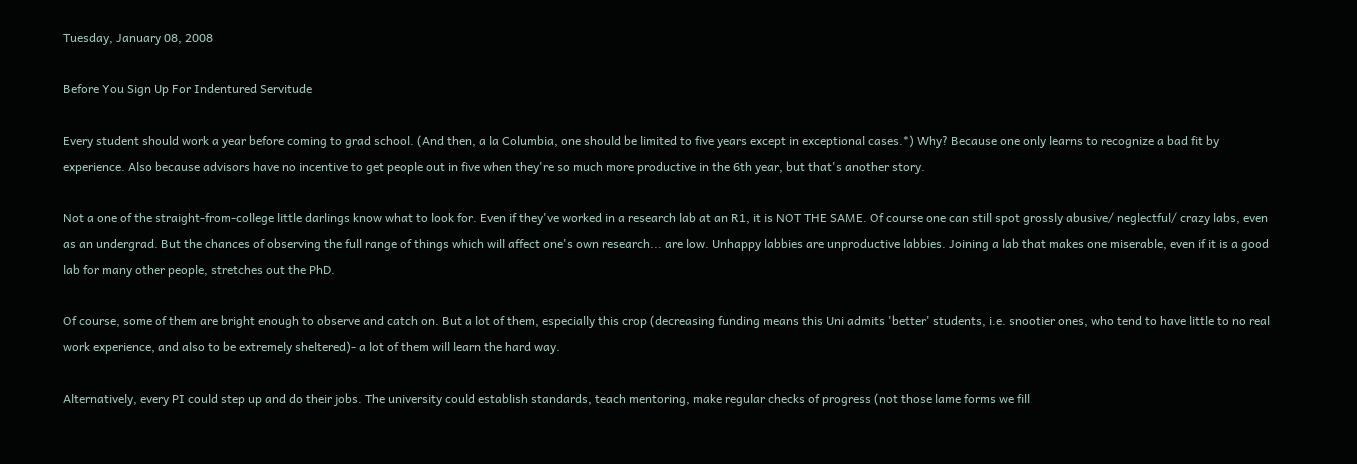Tuesday, January 08, 2008

Before You Sign Up For Indentured Servitude

Every student should work a year before coming to grad school. (And then, a la Columbia, one should be limited to five years except in exceptional cases.*) Why? Because one only learns to recognize a bad fit by experience. Also because advisors have no incentive to get people out in five when they're so much more productive in the 6th year, but that's another story.

Not a one of the straight-from-college little darlings know what to look for. Even if they've worked in a research lab at an R1, it is NOT THE SAME. Of course one can still spot grossly abusive/ neglectful/ crazy labs, even as an undergrad. But the chances of observing the full range of things which will affect one's own research... are low. Unhappy labbies are unproductive labbies. Joining a lab that makes one miserable, even if it is a good lab for many other people, stretches out the PhD.

Of course, some of them are bright enough to observe and catch on. But a lot of them, especially this crop (decreasing funding means this Uni admits 'better' students, i.e. snootier ones, who tend to have little to no real work experience, and also to be extremely sheltered)- a lot of them will learn the hard way.

Alternatively, every PI could step up and do their jobs. The university could establish standards, teach mentoring, make regular checks of progress (not those lame forms we fill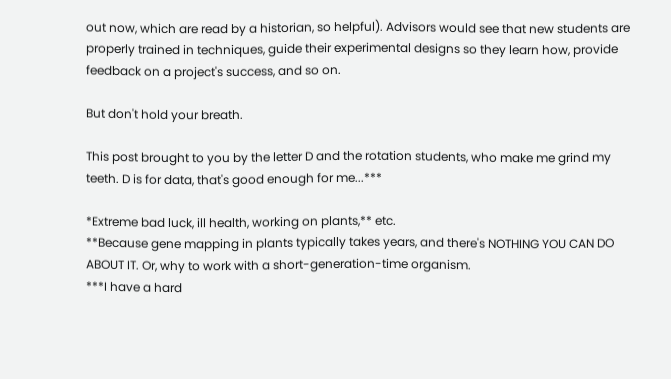out now, which are read by a historian, so helpful). Advisors would see that new students are properly trained in techniques, guide their experimental designs so they learn how, provide feedback on a project's success, and so on.

But don't hold your breath.

This post brought to you by the letter D and the rotation students, who make me grind my teeth. D is for data, that's good enough for me...***

*Extreme bad luck, ill health, working on plants,** etc.
**Because gene mapping in plants typically takes years, and there's NOTHING YOU CAN DO ABOUT IT. Or, why to work with a short-generation-time organism.
***I have a hard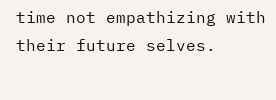time not empathizing with their future selves.